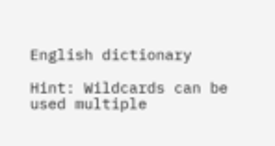English dictionary

Hint: Wildcards can be used multiple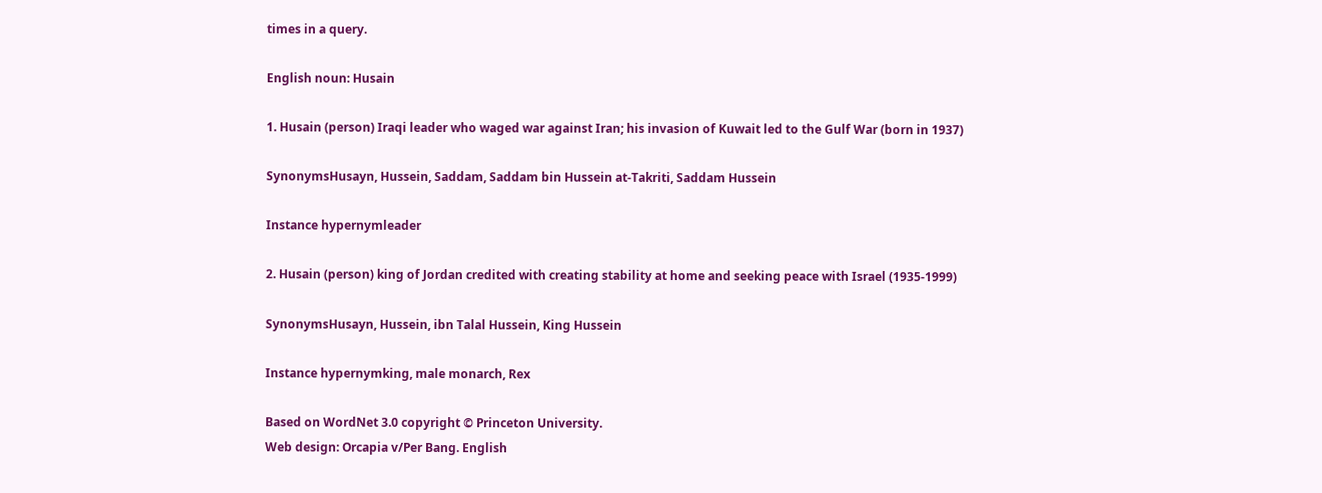times in a query.

English noun: Husain

1. Husain (person) Iraqi leader who waged war against Iran; his invasion of Kuwait led to the Gulf War (born in 1937)

SynonymsHusayn, Hussein, Saddam, Saddam bin Hussein at-Takriti, Saddam Hussein

Instance hypernymleader

2. Husain (person) king of Jordan credited with creating stability at home and seeking peace with Israel (1935-1999)

SynonymsHusayn, Hussein, ibn Talal Hussein, King Hussein

Instance hypernymking, male monarch, Rex

Based on WordNet 3.0 copyright © Princeton University.
Web design: Orcapia v/Per Bang. English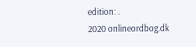edition: .
2020 onlineordbog.dk